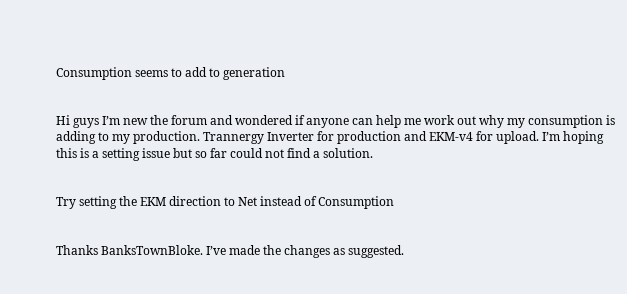Consumption seems to add to generation


Hi guys I’m new the forum and wondered if anyone can help me work out why my consumption is adding to my production. Trannergy Inverter for production and EKM-v4 for upload. I’m hoping this is a setting issue but so far could not find a solution.


Try setting the EKM direction to Net instead of Consumption


Thanks BanksTownBloke. I’ve made the changes as suggested.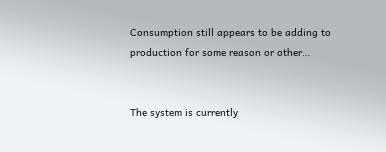Consumption still appears to be adding to production for some reason or other…


The system is currently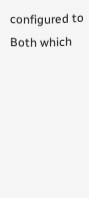configured to Both which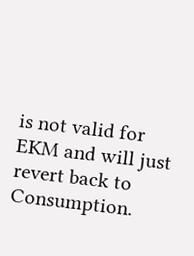is not valid for EKM and will just revert back to Consumption.